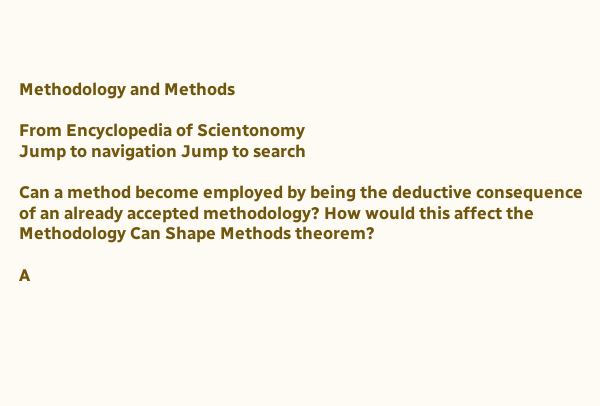Methodology and Methods

From Encyclopedia of Scientonomy
Jump to navigation Jump to search

Can a method become employed by being the deductive consequence of an already accepted methodology? How would this affect the Methodology Can Shape Methods theorem?

A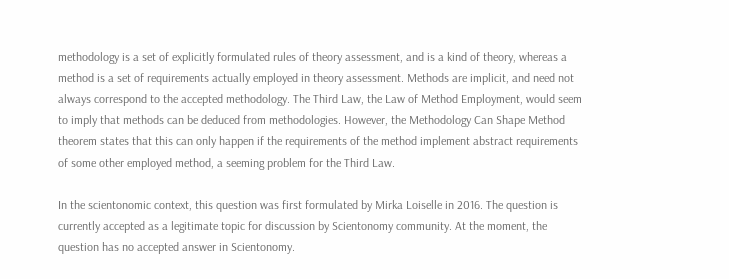methodology is a set of explicitly formulated rules of theory assessment, and is a kind of theory, whereas a method is a set of requirements actually employed in theory assessment. Methods are implicit, and need not always correspond to the accepted methodology. The Third Law, the Law of Method Employment, would seem to imply that methods can be deduced from methodologies. However, the Methodology Can Shape Method theorem states that this can only happen if the requirements of the method implement abstract requirements of some other employed method, a seeming problem for the Third Law.

In the scientonomic context, this question was first formulated by Mirka Loiselle in 2016. The question is currently accepted as a legitimate topic for discussion by Scientonomy community. At the moment, the question has no accepted answer in Scientonomy.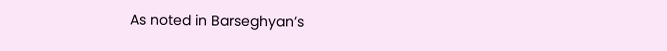As noted in Barseghyan’s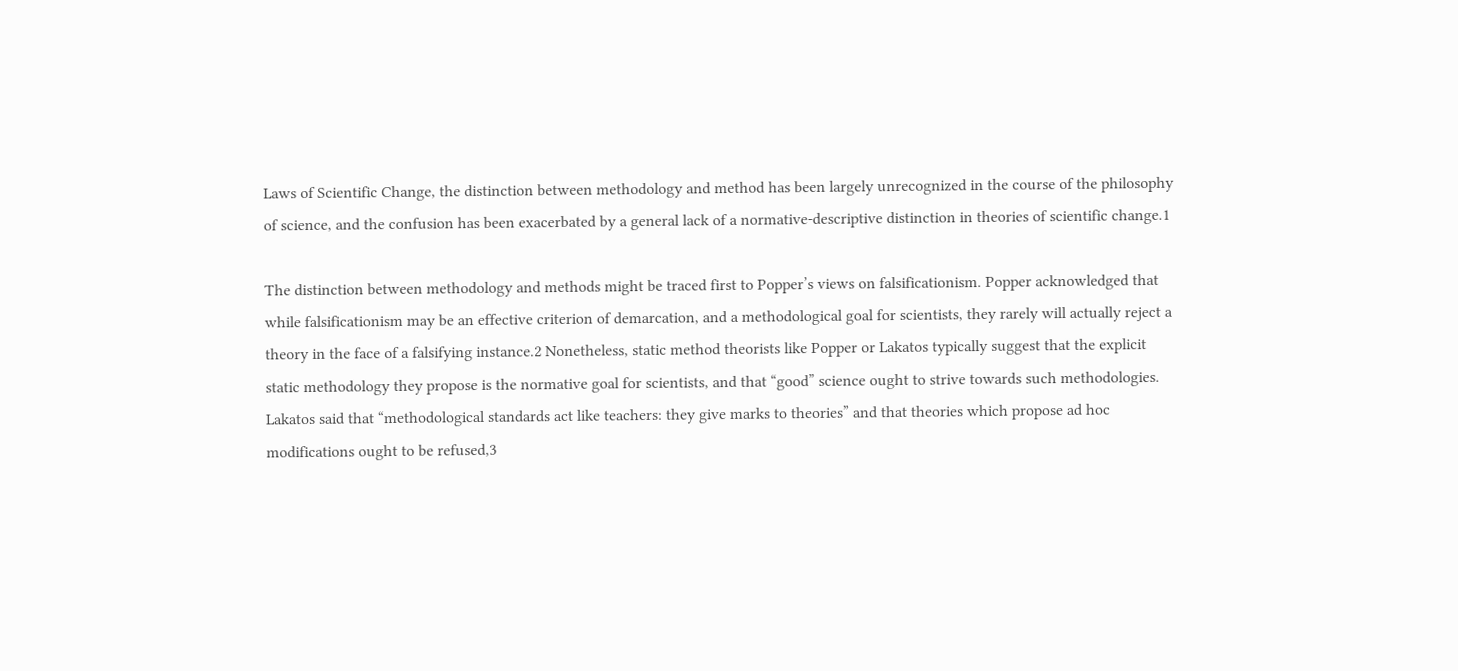Laws of Scientific Change, the distinction between methodology and method has been largely unrecognized in the course of the philosophy of science, and the confusion has been exacerbated by a general lack of a normative-descriptive distinction in theories of scientific change.1

The distinction between methodology and methods might be traced first to Popper’s views on falsificationism. Popper acknowledged that while falsificationism may be an effective criterion of demarcation, and a methodological goal for scientists, they rarely will actually reject a theory in the face of a falsifying instance.2 Nonetheless, static method theorists like Popper or Lakatos typically suggest that the explicit static methodology they propose is the normative goal for scientists, and that “good” science ought to strive towards such methodologies. Lakatos said that “methodological standards act like teachers: they give marks to theories” and that theories which propose ad hoc modifications ought to be refused,3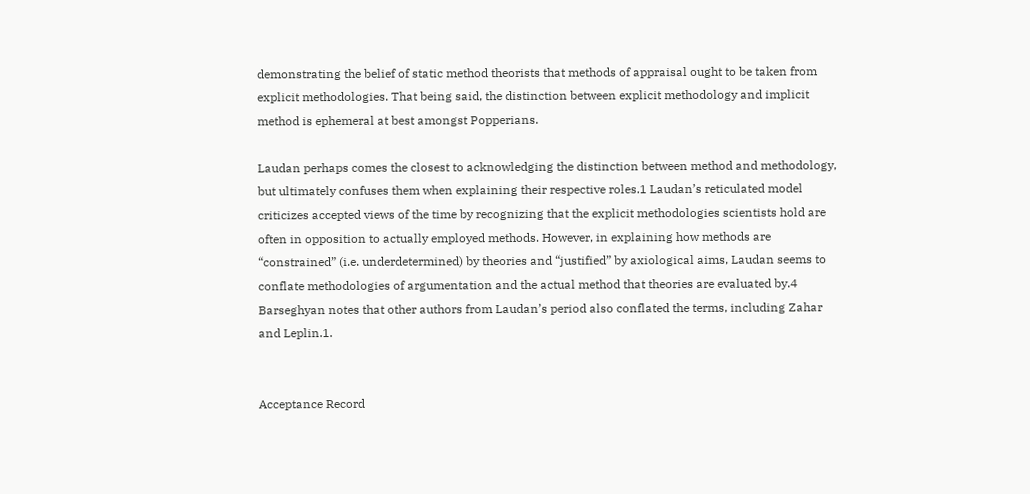demonstrating the belief of static method theorists that methods of appraisal ought to be taken from explicit methodologies. That being said, the distinction between explicit methodology and implicit method is ephemeral at best amongst Popperians.

Laudan perhaps comes the closest to acknowledging the distinction between method and methodology, but ultimately confuses them when explaining their respective roles.1 Laudan’s reticulated model criticizes accepted views of the time by recognizing that the explicit methodologies scientists hold are often in opposition to actually employed methods. However, in explaining how methods are “constrained” (i.e. underdetermined) by theories and “justified” by axiological aims, Laudan seems to conflate methodologies of argumentation and the actual method that theories are evaluated by.4 Barseghyan notes that other authors from Laudan’s period also conflated the terms, including Zahar and Leplin.1.


Acceptance Record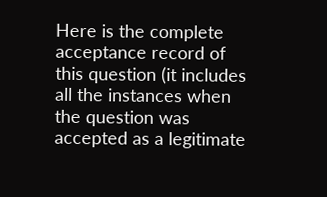Here is the complete acceptance record of this question (it includes all the instances when the question was accepted as a legitimate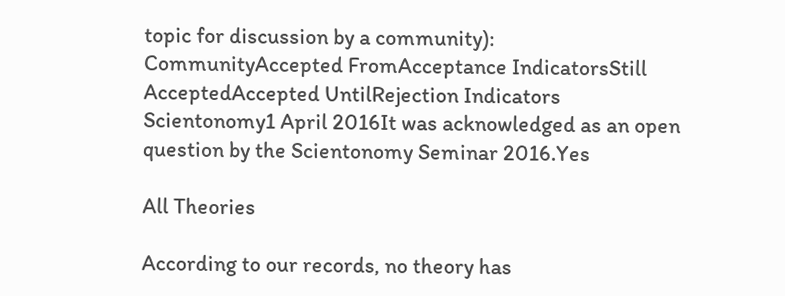topic for discussion by a community):
CommunityAccepted FromAcceptance IndicatorsStill AcceptedAccepted UntilRejection Indicators
Scientonomy1 April 2016It was acknowledged as an open question by the Scientonomy Seminar 2016.Yes

All Theories

According to our records, no theory has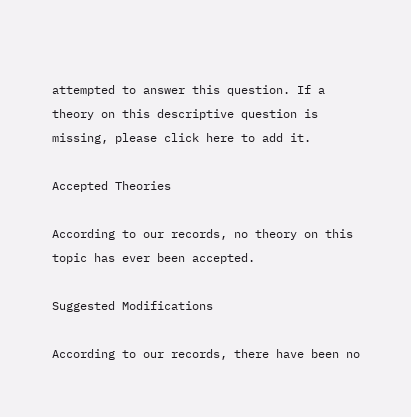attempted to answer this question. If a theory on this descriptive question is missing, please click here to add it.

Accepted Theories

According to our records, no theory on this topic has ever been accepted.

Suggested Modifications

According to our records, there have been no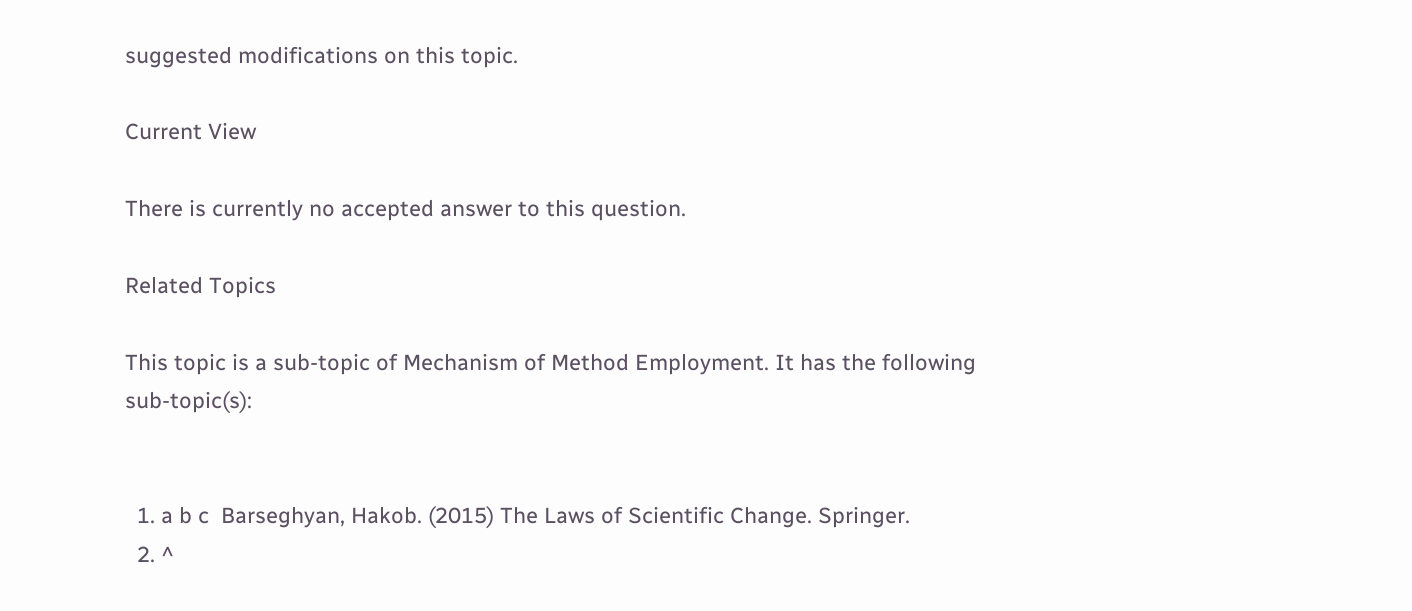suggested modifications on this topic.

Current View

There is currently no accepted answer to this question.

Related Topics

This topic is a sub-topic of Mechanism of Method Employment. It has the following sub-topic(s):


  1. a b c  Barseghyan, Hakob. (2015) The Laws of Scientific Change. Springer.
  2. ^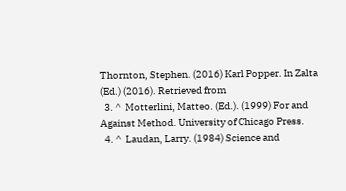Thornton, Stephen. (2016) Karl Popper. In Zalta (Ed.) (2016). Retrieved from
  3. ^  Motterlini, Matteo. (Ed.). (1999) For and Against Method. University of Chicago Press.
  4. ^  Laudan, Larry. (1984) Science and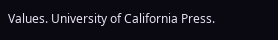Values. University of California Press.